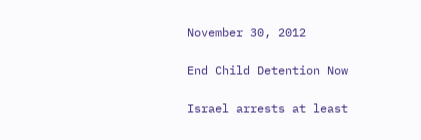November 30, 2012

End Child Detention Now

Israel arrests at least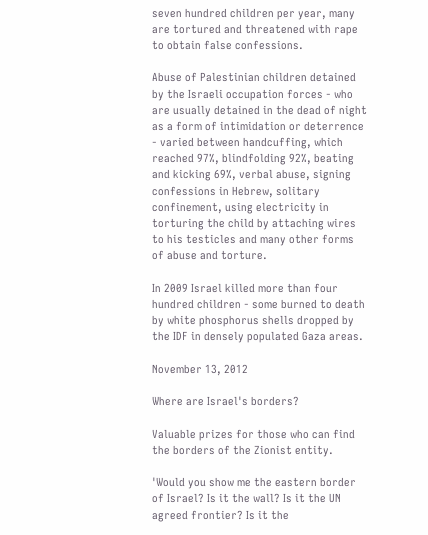seven hundred children per year, many are tortured and threatened with rape to obtain false confessions.

Abuse of Palestinian children detained by the Israeli occupation forces - who are usually detained in the dead of night as a form of intimidation or deterrence - varied between handcuffing, which reached 97%, blindfolding 92%, beating and kicking 69%, verbal abuse, signing confessions in Hebrew, solitary confinement, using electricity in torturing the child by attaching wires to his testicles and many other forms of abuse and torture.

In 2009 Israel killed more than four hundred children - some burned to death by white phosphorus shells dropped by the IDF in densely populated Gaza areas.

November 13, 2012

Where are Israel's borders?

Valuable prizes for those who can find the borders of the Zionist entity.

'Would you show me the eastern border of Israel? Is it the wall? Is it the UN agreed frontier? Is it the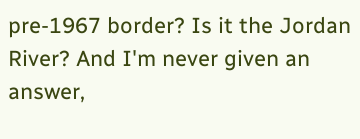pre-1967 border? Is it the Jordan River? And I'm never given an answer,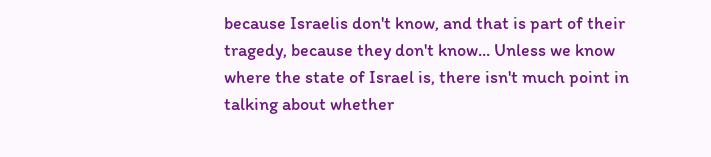because Israelis don't know, and that is part of their tragedy, because they don't know... Unless we know where the state of Israel is, there isn't much point in talking about whether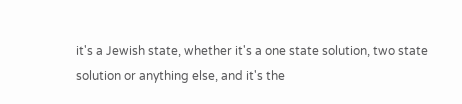it's a Jewish state, whether it's a one state solution, two state solution or anything else, and it's the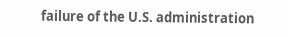failure of the U.S. administration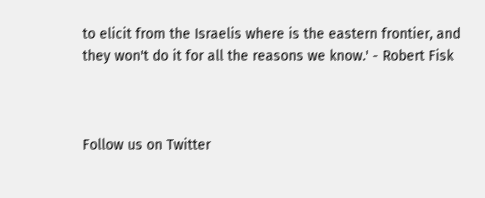to elicit from the Israelis where is the eastern frontier, and they won't do it for all the reasons we know.' - Robert Fisk



Follow us on Twitter